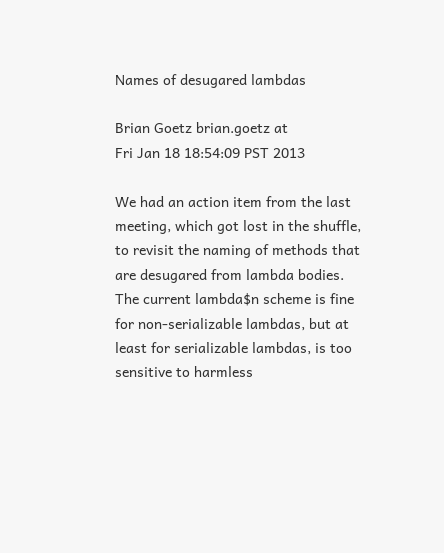Names of desugared lambdas

Brian Goetz brian.goetz at
Fri Jan 18 18:54:09 PST 2013

We had an action item from the last meeting, which got lost in the shuffle, to revisit the naming of methods that are desugared from lambda bodies.  The current lambda$n scheme is fine for non-serializable lambdas, but at least for serializable lambdas, is too sensitive to harmless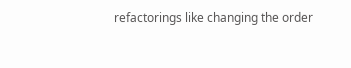refactorings like changing the order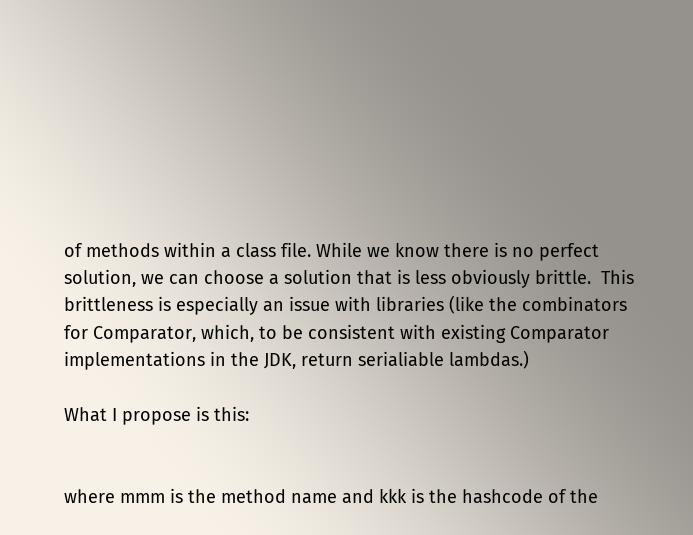of methods within a class file. While we know there is no perfect solution, we can choose a solution that is less obviously brittle.  This brittleness is especially an issue with libraries (like the combinators for Comparator, which, to be consistent with existing Comparator implementations in the JDK, return serialiable lambdas.)

What I propose is this:


where mmm is the method name and kkk is the hashcode of the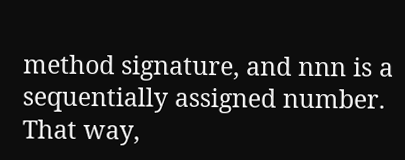method signature, and nnn is a sequentially assigned number.  That way,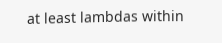at least lambdas within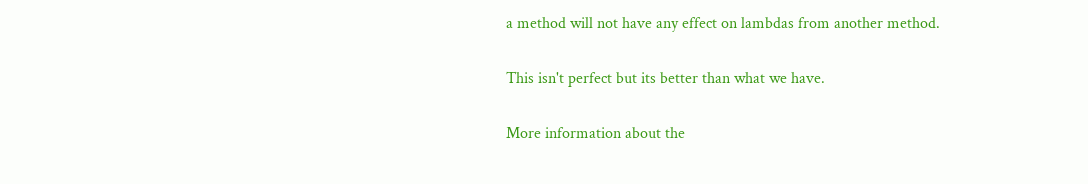a method will not have any effect on lambdas from another method.

This isn't perfect but its better than what we have.

More information about the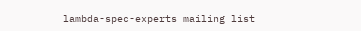lambda-spec-experts mailing list